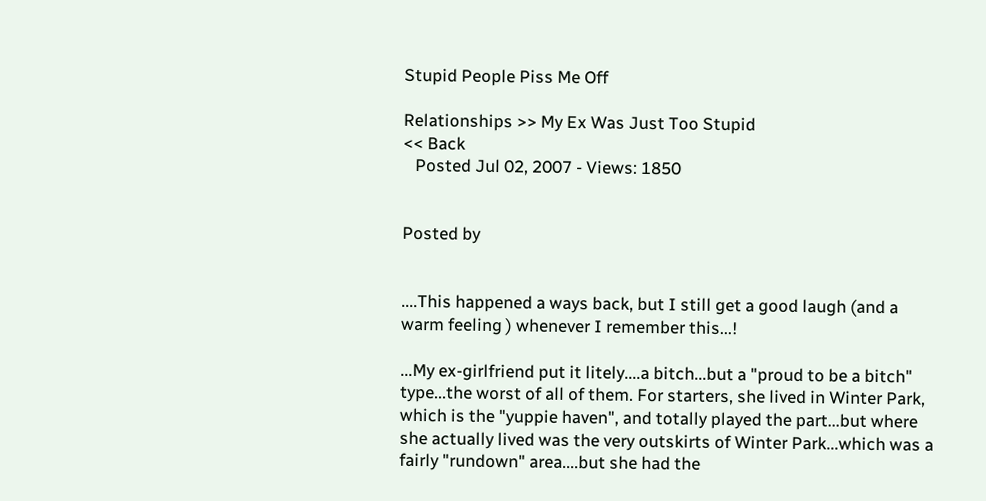Stupid People Piss Me Off

Relationships >> My Ex Was Just Too Stupid
<< Back
   Posted Jul 02, 2007 - Views: 1850


Posted by


....This happened a ways back, but I still get a good laugh (and a warm feeling ) whenever I remember this...!

...My ex-girlfriend put it litely....a bitch...but a "proud to be a bitch" type...the worst of all of them. For starters, she lived in Winter Park, which is the "yuppie haven", and totally played the part...but where she actually lived was the very outskirts of Winter Park...which was a fairly "rundown" area....but she had the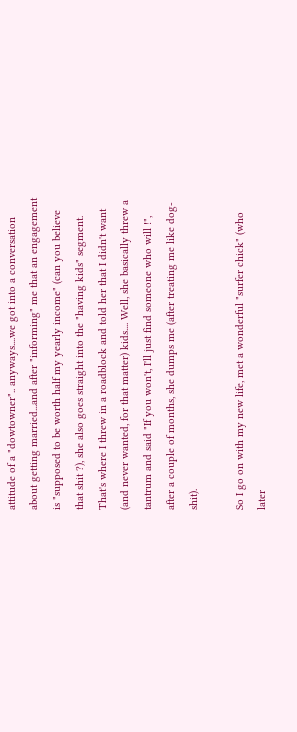attitude of a "dowtowner".. anyways....we got into a conversation about getting married...and after "informing" me that an engagement is "supposed to be worth half my yearly income" (can you believe that shit ?), she also goes straight into the "having kids" segment. That's where I threw in a roadblock and told her that I didn't want (and never wanted, for that matter) kids.... Well, she basically threw a tantrum and said "If you won't, I'll just find someone who will !", after a couple of months, she dumps me (after treating me like dog-shit).

So I go on with my new life, met a wonderful "surfer chick" (who later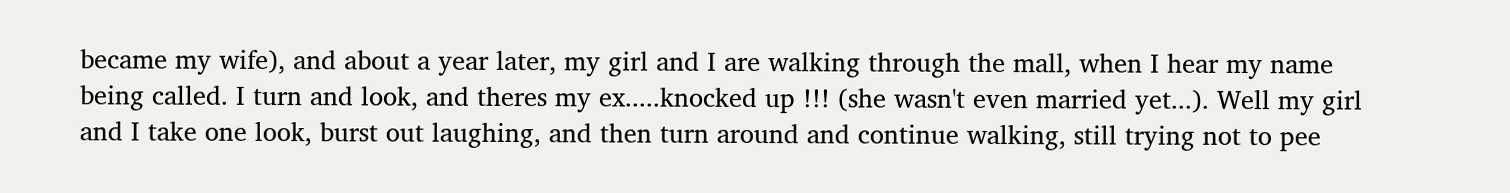became my wife), and about a year later, my girl and I are walking through the mall, when I hear my name being called. I turn and look, and theres my ex.....knocked up !!! (she wasn't even married yet...). Well my girl and I take one look, burst out laughing, and then turn around and continue walking, still trying not to pee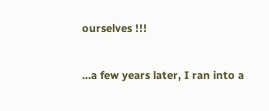ourselves !!!

...a few years later, I ran into a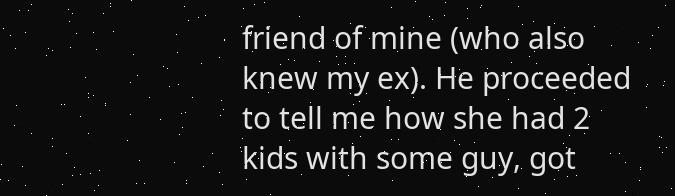friend of mine (who also knew my ex). He proceeded to tell me how she had 2 kids with some guy, got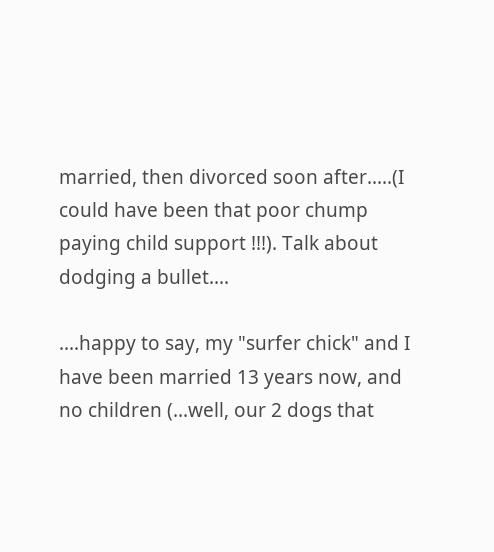married, then divorced soon after.....(I could have been that poor chump paying child support !!!). Talk about dodging a bullet....

....happy to say, my "surfer chick" and I have been married 13 years now, and no children (...well, our 2 dogs that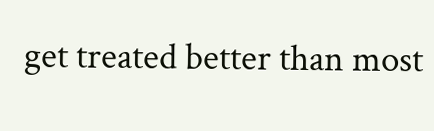get treated better than most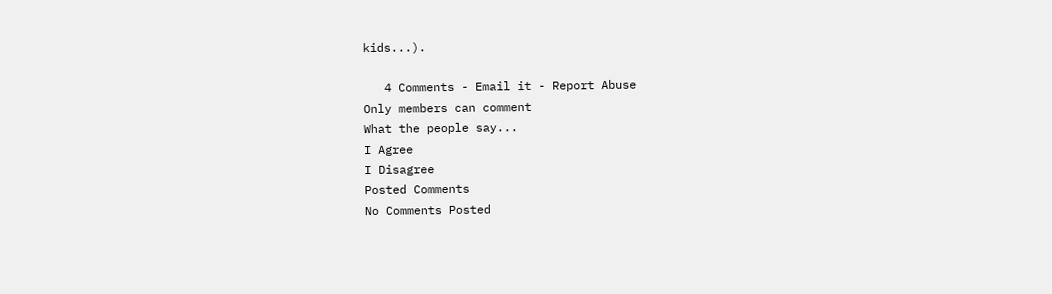kids...).

   4 Comments - Email it - Report Abuse
Only members can comment
What the people say...
I Agree
I Disagree
Posted Comments
No Comments Posted